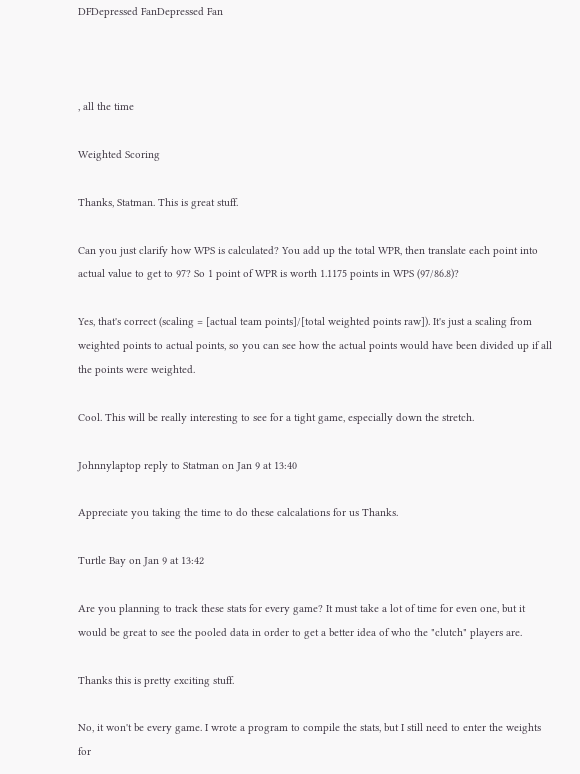DFDepressed FanDepressed Fan



, all the time

Weighted Scoring

Thanks, Statman. This is great stuff.

Can you just clarify how WPS is calculated? You add up the total WPR, then translate each point into actual value to get to 97? So 1 point of WPR is worth 1.1175 points in WPS (97/86.8)?

Yes, that's correct (scaling = [actual team points]/[total weighted points raw]). It's just a scaling from weighted points to actual points, so you can see how the actual points would have been divided up if all the points were weighted.

Cool. This will be really interesting to see for a tight game, especially down the stretch.

Johnnylaptop reply to Statman on Jan 9 at 13:40

Appreciate you taking the time to do these calcalations for us Thanks.

Turtle Bay on Jan 9 at 13:42

Are you planning to track these stats for every game? It must take a lot of time for even one, but it would be great to see the pooled data in order to get a better idea of who the "clutch" players are.

Thanks this is pretty exciting stuff.

No, it won't be every game. I wrote a program to compile the stats, but I still need to enter the weights for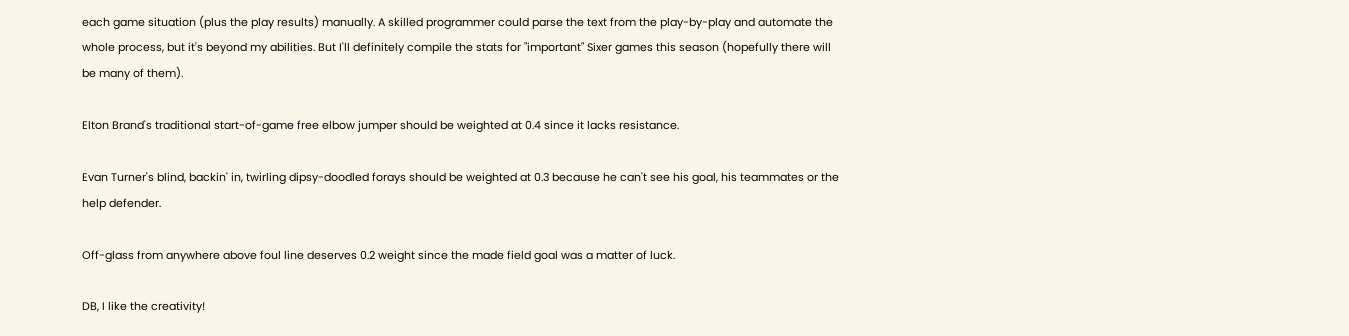each game situation (plus the play results) manually. A skilled programmer could parse the text from the play-by-play and automate the whole process, but it's beyond my abilities. But I'll definitely compile the stats for "important" Sixer games this season (hopefully there will be many of them).

Elton Brand's traditional start-of-game free elbow jumper should be weighted at 0.4 since it lacks resistance.

Evan Turner's blind, backin' in, twirling dipsy-doodled forays should be weighted at 0.3 because he can't see his goal, his teammates or the help defender.

Off-glass from anywhere above foul line deserves 0.2 weight since the made field goal was a matter of luck.

DB, I like the creativity!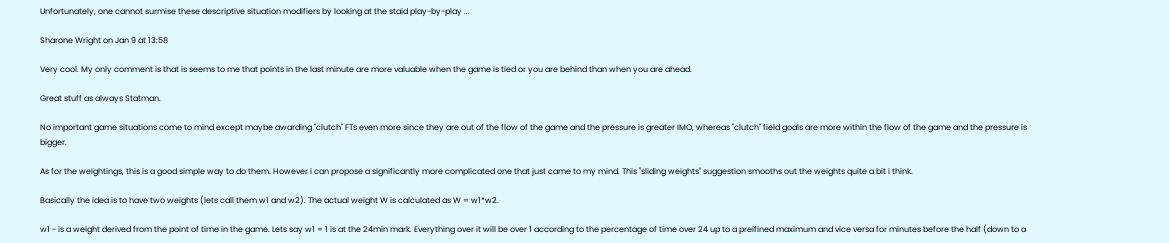Unfortunately, one cannot surmise these descriptive situation modifiers by looking at the staid play-by-play ...

Sharone Wright on Jan 9 at 13:58

Very cool. My only comment is that is seems to me that points in the last minute are more valuable when the game is tied or you are behind than when you are ahead.

Great stuff as always Statman.

No important game situations come to mind except maybe awarding "clutch" FTs even more since they are out of the flow of the game and the pressure is greater IMO, whereas "clutch" field goals are more within the flow of the game and the pressure is bigger.

As for the weightings, this is a good simple way to do them. However i can propose a significantly more complicated one that just came to my mind. This "sliding weights" suggestion smooths out the weights quite a bit i think.

Basically the idea is to have two weights (lets call them w1 and w2). The actual weight W is calculated as W = w1*w2.

w1 - is a weight derived from the point of time in the game. Lets say w1 = 1 is at the 24min mark. Everything over it will be over 1 according to the percentage of time over 24 up to a preifined maximum and vice versa for minutes before the half (down to a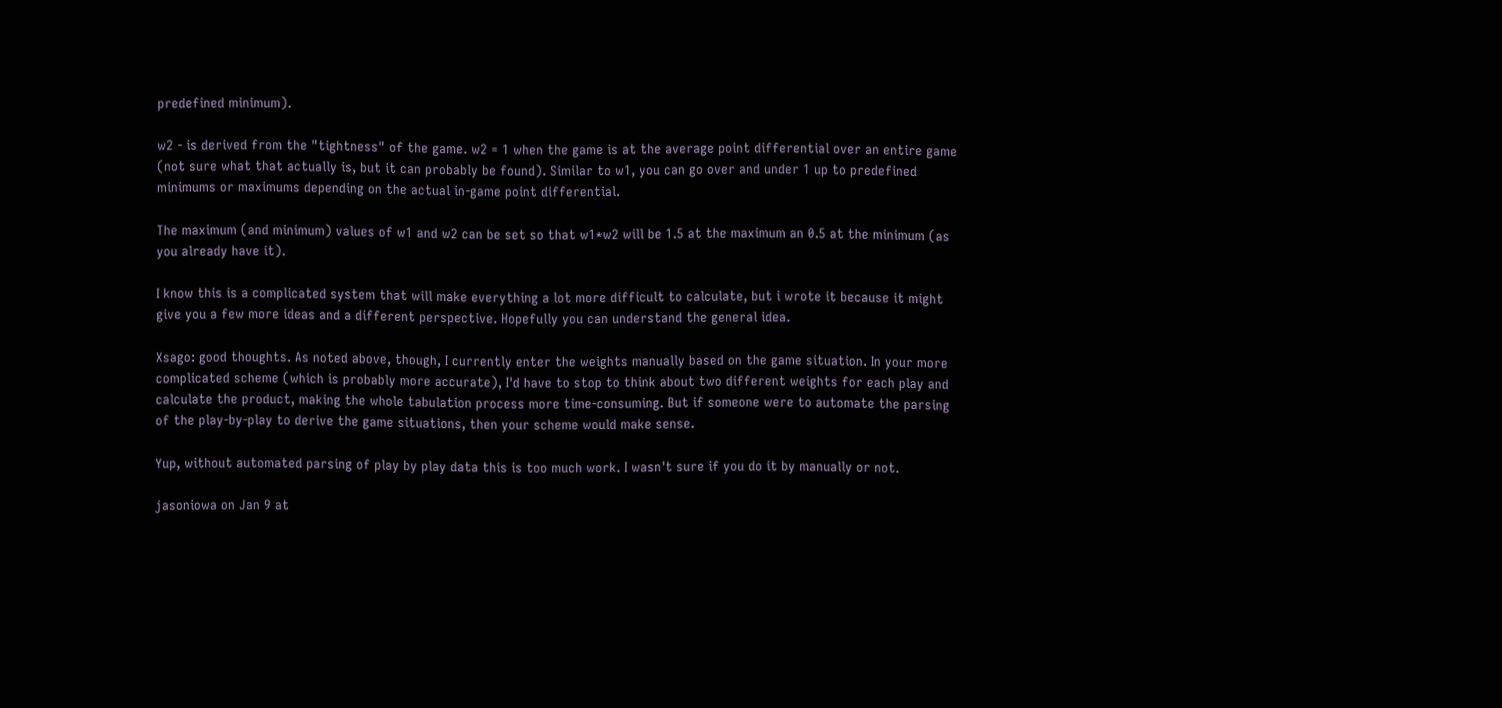predefined minimum).

w2 - is derived from the "tightness" of the game. w2 = 1 when the game is at the average point differential over an entire game (not sure what that actually is, but it can probably be found). Similar to w1, you can go over and under 1 up to predefined minimums or maximums depending on the actual in-game point differential.

The maximum (and minimum) values of w1 and w2 can be set so that w1*w2 will be 1.5 at the maximum an 0.5 at the minimum (as you already have it).

I know this is a complicated system that will make everything a lot more difficult to calculate, but i wrote it because it might give you a few more ideas and a different perspective. Hopefully you can understand the general idea.

Xsago: good thoughts. As noted above, though, I currently enter the weights manually based on the game situation. In your more complicated scheme (which is probably more accurate), I'd have to stop to think about two different weights for each play and calculate the product, making the whole tabulation process more time-consuming. But if someone were to automate the parsing of the play-by-play to derive the game situations, then your scheme would make sense.

Yup, without automated parsing of play by play data this is too much work. I wasn't sure if you do it by manually or not.

jasoniowa on Jan 9 at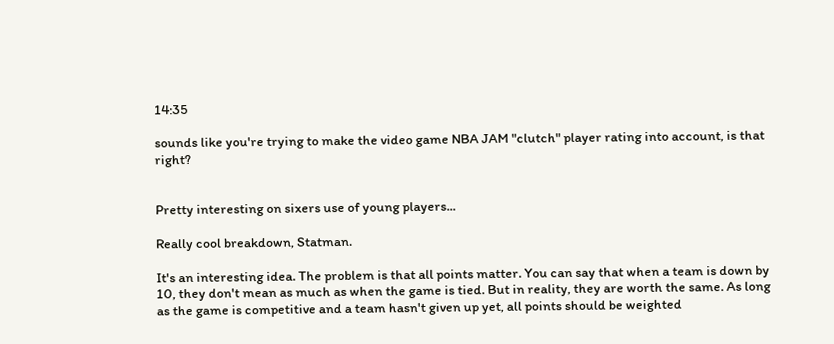14:35

sounds like you're trying to make the video game NBA JAM "clutch" player rating into account, is that right?


Pretty interesting on sixers use of young players...

Really cool breakdown, Statman.

It's an interesting idea. The problem is that all points matter. You can say that when a team is down by 10, they don't mean as much as when the game is tied. But in reality, they are worth the same. As long as the game is competitive and a team hasn't given up yet, all points should be weighted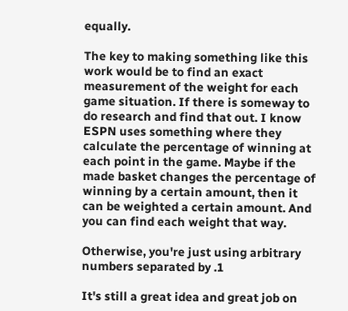equally.

The key to making something like this work would be to find an exact measurement of the weight for each game situation. If there is someway to do research and find that out. I know ESPN uses something where they calculate the percentage of winning at each point in the game. Maybe if the made basket changes the percentage of winning by a certain amount, then it can be weighted a certain amount. And you can find each weight that way.

Otherwise, you're just using arbitrary numbers separated by .1

It's still a great idea and great job on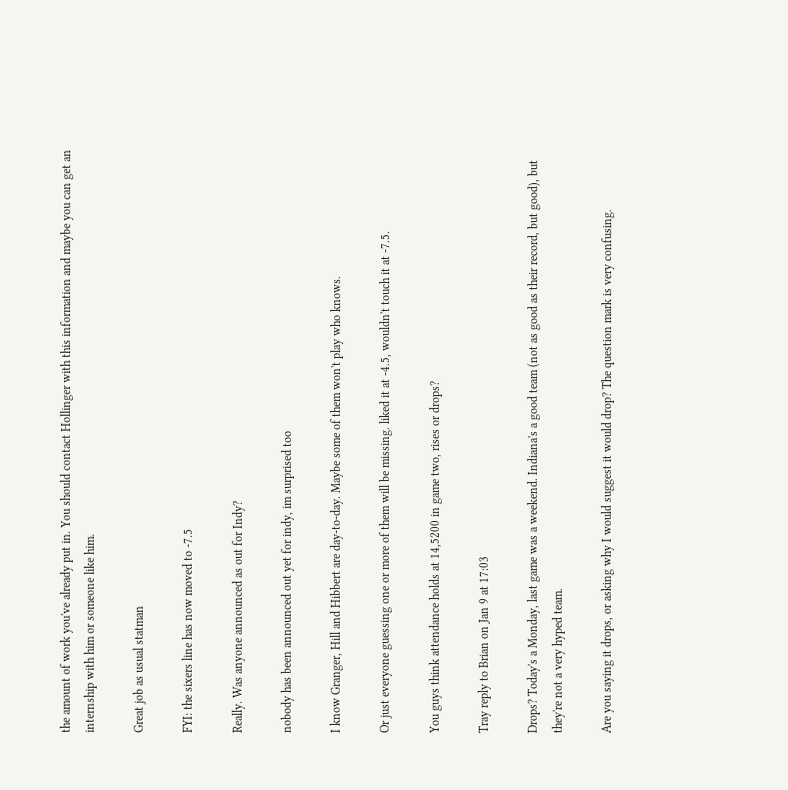the amount of work you've already put in. You should contact Hollinger with this information and maybe you can get an internship with him or someone like him.

Great job as usual statman

FYI: the sixers line has now moved to -7.5

Really. Was anyone announced as out for Indy?

nobody has been announced out yet for indy, im surprised too

I know Granger, Hill and Hibbert are day-to-day. Maybe some of them won't play who knows.

Or just everyone guessing one or more of them will be missing. liked it at -4.5, wouldn't touch it at -7.5.

You guys think attendance holds at 14,5200 in game two, rises or drops?

Tray reply to Brian on Jan 9 at 17:03

Drops? Today's a Monday, last game was a weekend. Indiana's a good team (not as good as their record, but good), but they're not a very hyped team.

Are you saying it drops, or asking why I would suggest it would drop? The question mark is very confusing.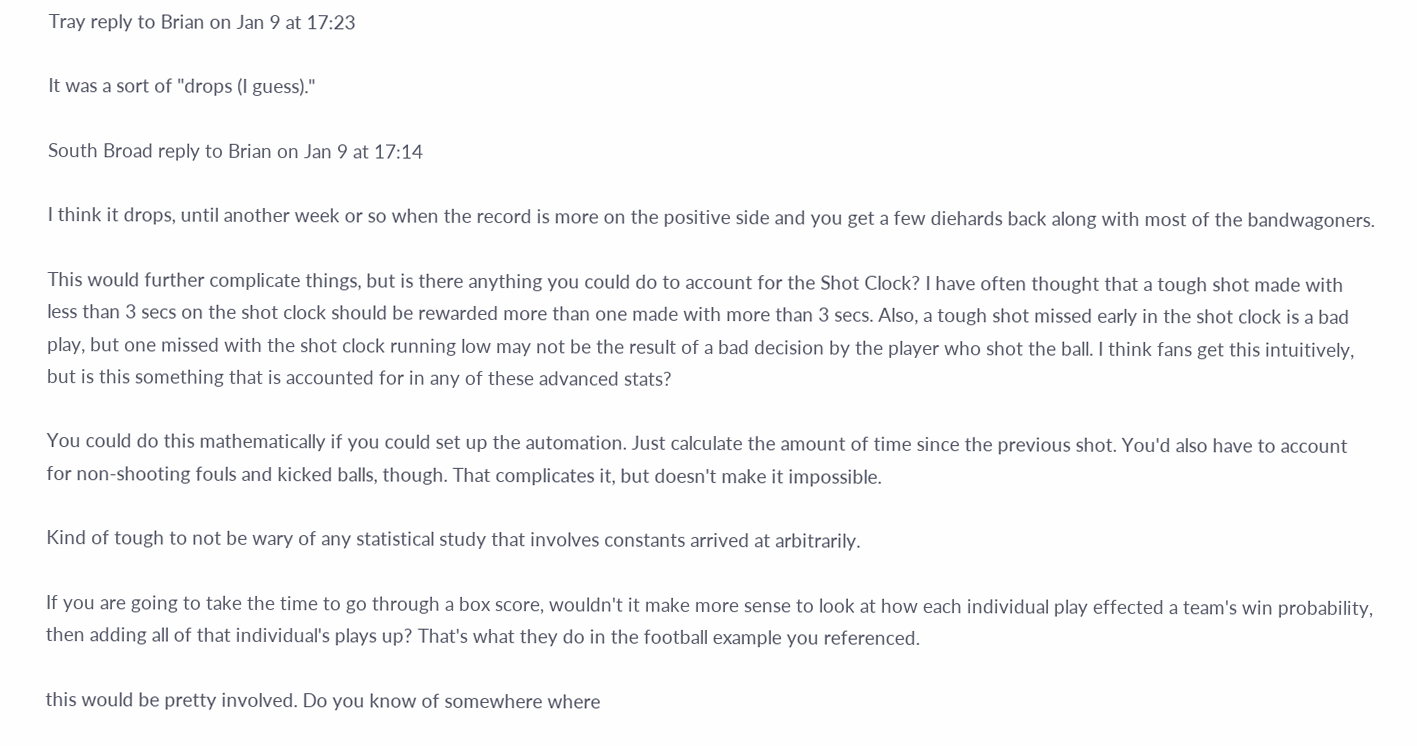Tray reply to Brian on Jan 9 at 17:23

It was a sort of "drops (I guess)."

South Broad reply to Brian on Jan 9 at 17:14

I think it drops, until another week or so when the record is more on the positive side and you get a few diehards back along with most of the bandwagoners.

This would further complicate things, but is there anything you could do to account for the Shot Clock? I have often thought that a tough shot made with less than 3 secs on the shot clock should be rewarded more than one made with more than 3 secs. Also, a tough shot missed early in the shot clock is a bad play, but one missed with the shot clock running low may not be the result of a bad decision by the player who shot the ball. I think fans get this intuitively, but is this something that is accounted for in any of these advanced stats?

You could do this mathematically if you could set up the automation. Just calculate the amount of time since the previous shot. You'd also have to account for non-shooting fouls and kicked balls, though. That complicates it, but doesn't make it impossible.

Kind of tough to not be wary of any statistical study that involves constants arrived at arbitrarily.

If you are going to take the time to go through a box score, wouldn't it make more sense to look at how each individual play effected a team's win probability, then adding all of that individual's plays up? That's what they do in the football example you referenced.

this would be pretty involved. Do you know of somewhere where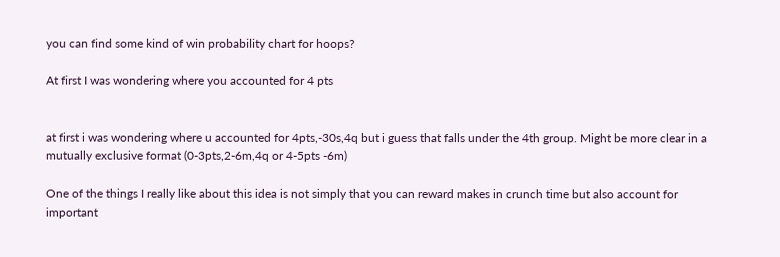you can find some kind of win probability chart for hoops?

At first I was wondering where you accounted for 4 pts


at first i was wondering where u accounted for 4pts,-30s,4q but i guess that falls under the 4th group. Might be more clear in a mutually exclusive format (0-3pts,2-6m,4q or 4-5pts -6m)

One of the things I really like about this idea is not simply that you can reward makes in crunch time but also account for important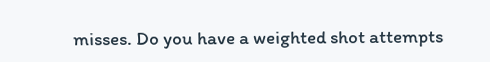misses. Do you have a weighted shot attempts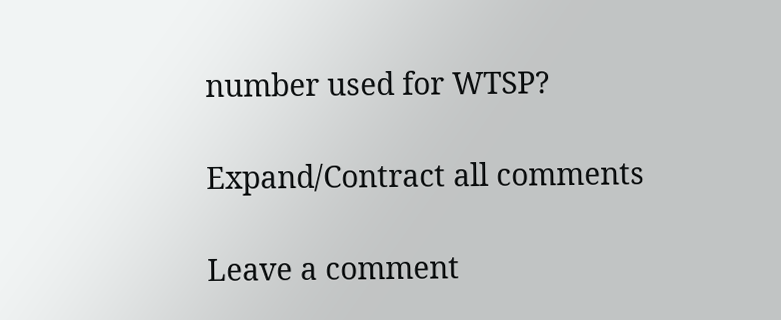number used for WTSP?

Expand/Contract all comments

Leave a comment